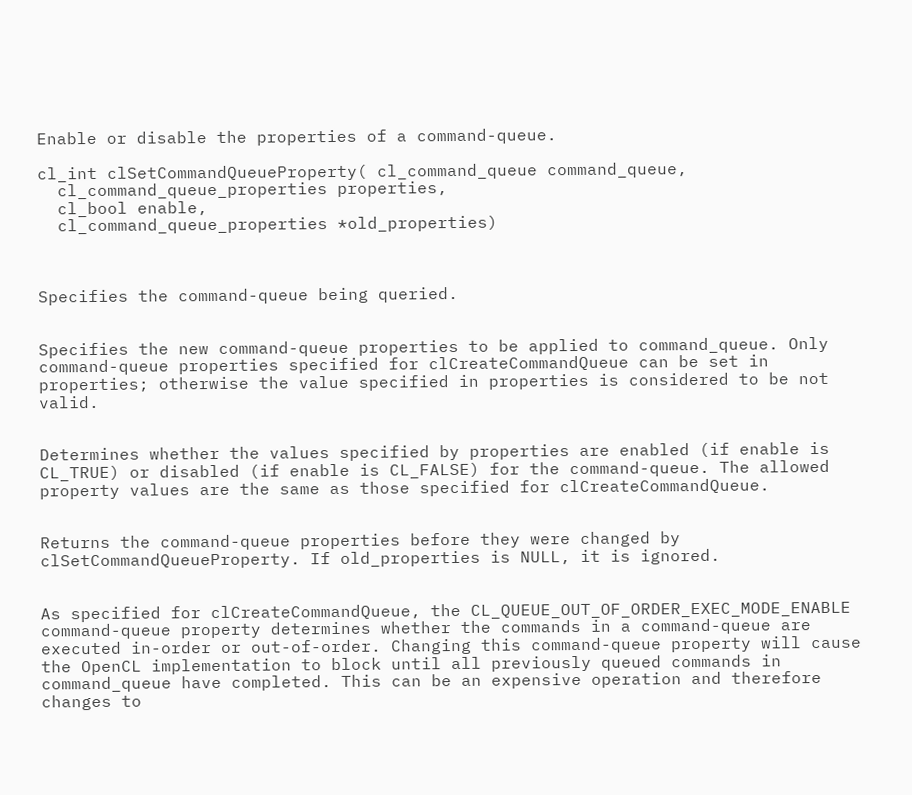Enable or disable the properties of a command-queue.

cl_int clSetCommandQueueProperty( cl_command_queue command_queue,
  cl_command_queue_properties properties,
  cl_bool enable,
  cl_command_queue_properties *old_properties)



Specifies the command-queue being queried.


Specifies the new command-queue properties to be applied to command_queue. Only command-queue properties specified for clCreateCommandQueue can be set in properties; otherwise the value specified in properties is considered to be not valid.


Determines whether the values specified by properties are enabled (if enable is CL_TRUE) or disabled (if enable is CL_FALSE) for the command-queue. The allowed property values are the same as those specified for clCreateCommandQueue.


Returns the command-queue properties before they were changed by clSetCommandQueueProperty. If old_properties is NULL, it is ignored.


As specified for clCreateCommandQueue, the CL_QUEUE_OUT_OF_ORDER_EXEC_MODE_ENABLE command-queue property determines whether the commands in a command-queue are executed in-order or out-of-order. Changing this command-queue property will cause the OpenCL implementation to block until all previously queued commands in command_queue have completed. This can be an expensive operation and therefore changes to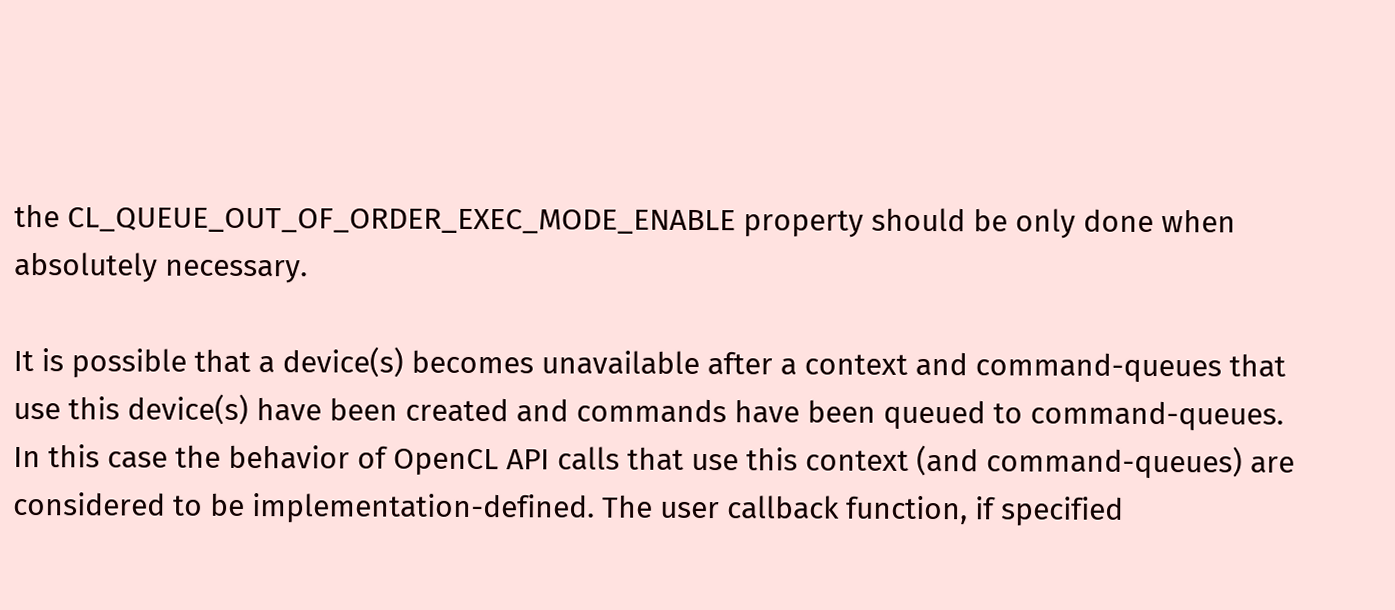the CL_QUEUE_OUT_OF_ORDER_EXEC_MODE_ENABLE property should be only done when absolutely necessary.

It is possible that a device(s) becomes unavailable after a context and command-queues that use this device(s) have been created and commands have been queued to command-queues. In this case the behavior of OpenCL API calls that use this context (and command-queues) are considered to be implementation-defined. The user callback function, if specified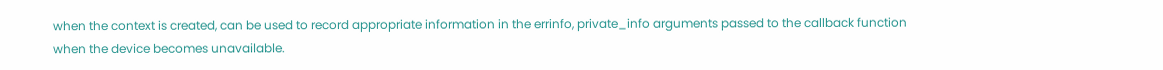when the context is created, can be used to record appropriate information in the errinfo, private_info arguments passed to the callback function when the device becomes unavailable.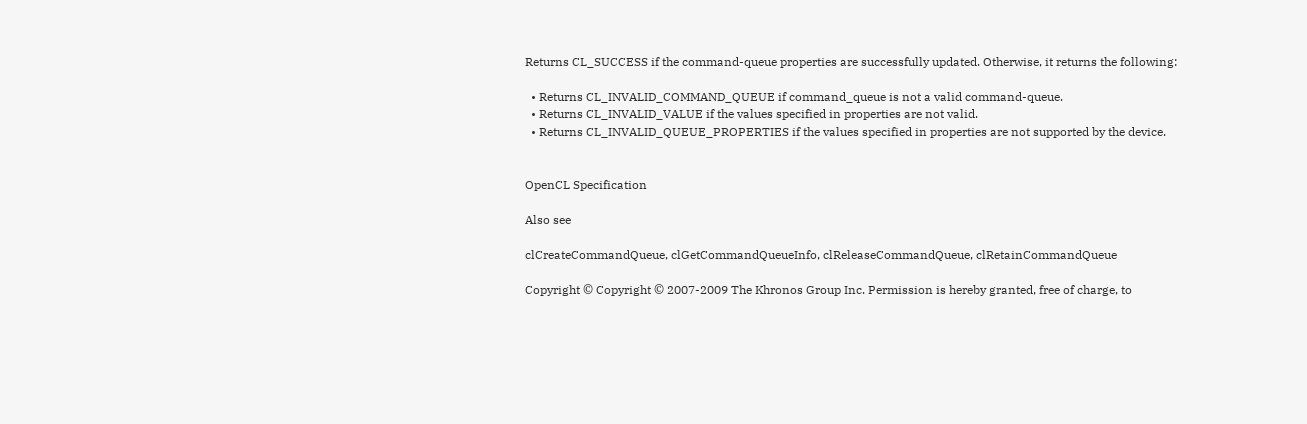Returns CL_SUCCESS if the command-queue properties are successfully updated. Otherwise, it returns the following:

  • Returns CL_INVALID_COMMAND_QUEUE if command_queue is not a valid command-queue.
  • Returns CL_INVALID_VALUE if the values specified in properties are not valid.
  • Returns CL_INVALID_QUEUE_PROPERTIES if the values specified in properties are not supported by the device.


OpenCL Specification

Also see

clCreateCommandQueue, clGetCommandQueueInfo, clReleaseCommandQueue, clRetainCommandQueue

Copyright © Copyright © 2007-2009 The Khronos Group Inc. Permission is hereby granted, free of charge, to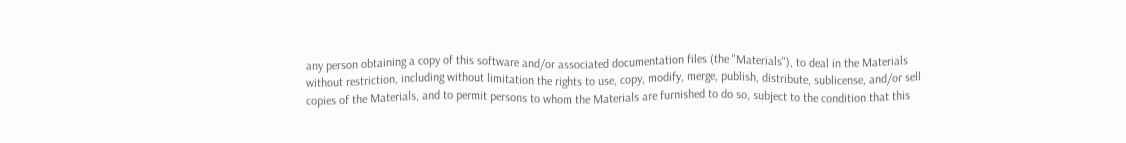any person obtaining a copy of this software and/or associated documentation files (the "Materials"), to deal in the Materials without restriction, including without limitation the rights to use, copy, modify, merge, publish, distribute, sublicense, and/or sell copies of the Materials, and to permit persons to whom the Materials are furnished to do so, subject to the condition that this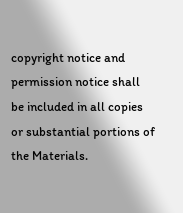copyright notice and permission notice shall be included in all copies or substantial portions of the Materials.